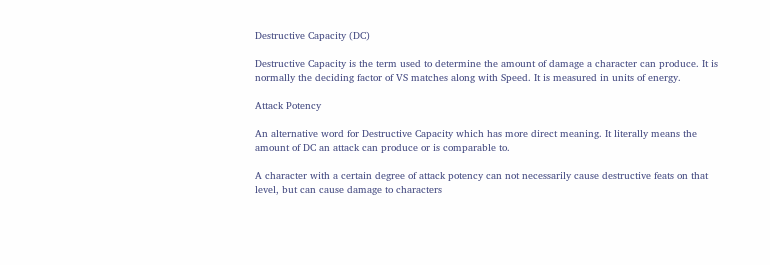Destructive Capacity (DC)

Destructive Capacity is the term used to determine the amount of damage a character can produce. It is normally the deciding factor of VS matches along with Speed. It is measured in units of energy.

Attack Potency

An alternative word for Destructive Capacity which has more direct meaning. It literally means the amount of DC an attack can produce or is comparable to.

A character with a certain degree of attack potency can not necessarily cause destructive feats on that level, but can cause damage to characters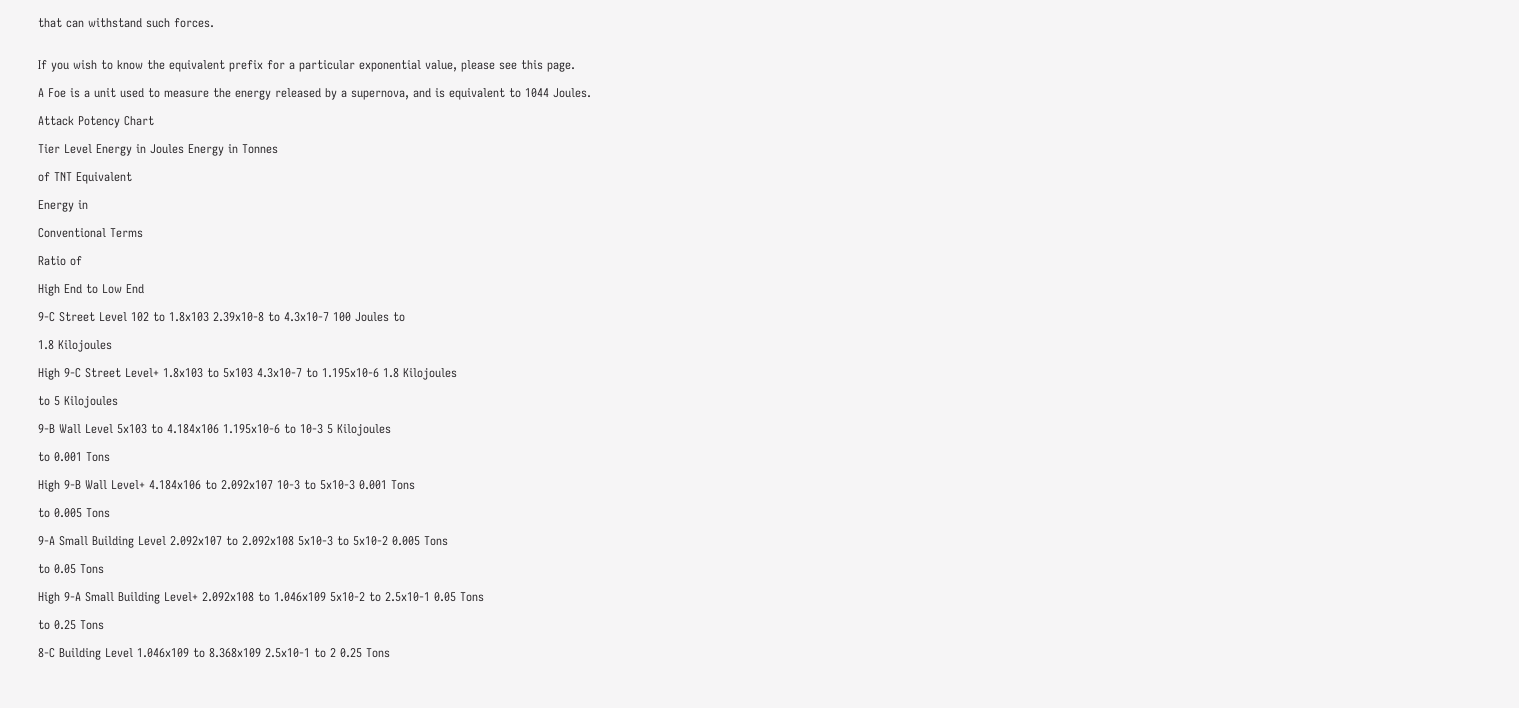that can withstand such forces.


If you wish to know the equivalent prefix for a particular exponential value, please see this page.

A Foe is a unit used to measure the energy released by a supernova, and is equivalent to 1044 Joules.

Attack Potency Chart

Tier Level Energy in Joules Energy in Tonnes

of TNT Equivalent

Energy in

Conventional Terms

Ratio of

High End to Low End

9-C Street Level 102 to 1.8x103 2.39x10-8 to 4.3x10-7 100 Joules to

1.8 Kilojoules

High 9-C Street Level+ 1.8x103 to 5x103 4.3x10-7 to 1.195x10-6 1.8 Kilojoules

to 5 Kilojoules

9-B Wall Level 5x103 to 4.184x106 1.195x10-6 to 10-3 5 Kilojoules

to 0.001 Tons

High 9-B Wall Level+ 4.184x106 to 2.092x107 10-3 to 5x10-3 0.001 Tons

to 0.005 Tons

9-A Small Building Level 2.092x107 to 2.092x108 5x10-3 to 5x10-2 0.005 Tons

to 0.05 Tons

High 9-A Small Building Level+ 2.092x108 to 1.046x109 5x10-2 to 2.5x10-1 0.05 Tons

to 0.25 Tons

8-C Building Level 1.046x109 to 8.368x109 2.5x10-1 to 2 0.25 Tons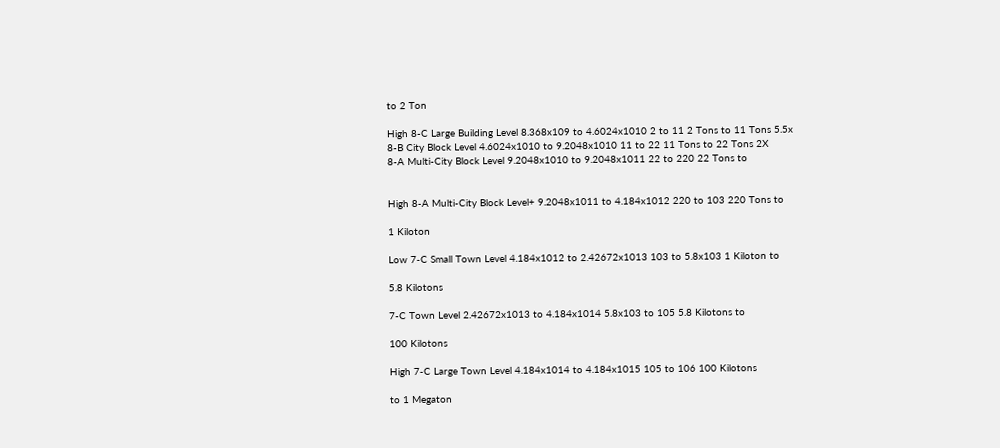to 2 Ton

High 8-C Large Building Level 8.368x109 to 4.6024x1010 2 to 11 2 Tons to 11 Tons 5.5x
8-B City Block Level 4.6024x1010 to 9.2048x1010 11 to 22 11 Tons to 22 Tons 2X
8-A Multi-City Block Level 9.2048x1010 to 9.2048x1011 22 to 220 22 Tons to


High 8-A Multi-City Block Level+ 9.2048x1011 to 4.184x1012 220 to 103 220 Tons to

1 Kiloton

Low 7-C Small Town Level 4.184x1012 to 2.42672x1013 103 to 5.8x103 1 Kiloton to

5.8 Kilotons

7-C Town Level 2.42672x1013 to 4.184x1014 5.8x103 to 105 5.8 Kilotons to

100 Kilotons

High 7-C Large Town Level 4.184x1014 to 4.184x1015 105 to 106 100 Kilotons

to 1 Megaton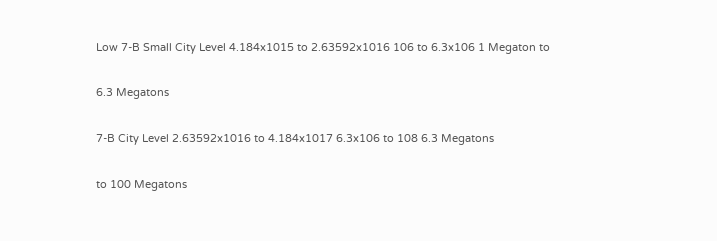Low 7-B Small City Level 4.184x1015 to 2.63592x1016 106 to 6.3x106 1 Megaton to

6.3 Megatons

7-B City Level 2.63592x1016 to 4.184x1017 6.3x106 to 108 6.3 Megatons

to 100 Megatons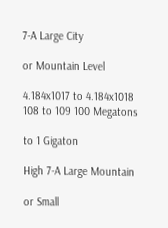7-A Large City

or Mountain Level

4.184x1017 to 4.184x1018 108 to 109 100 Megatons

to 1 Gigaton

High 7-A Large Mountain

or Small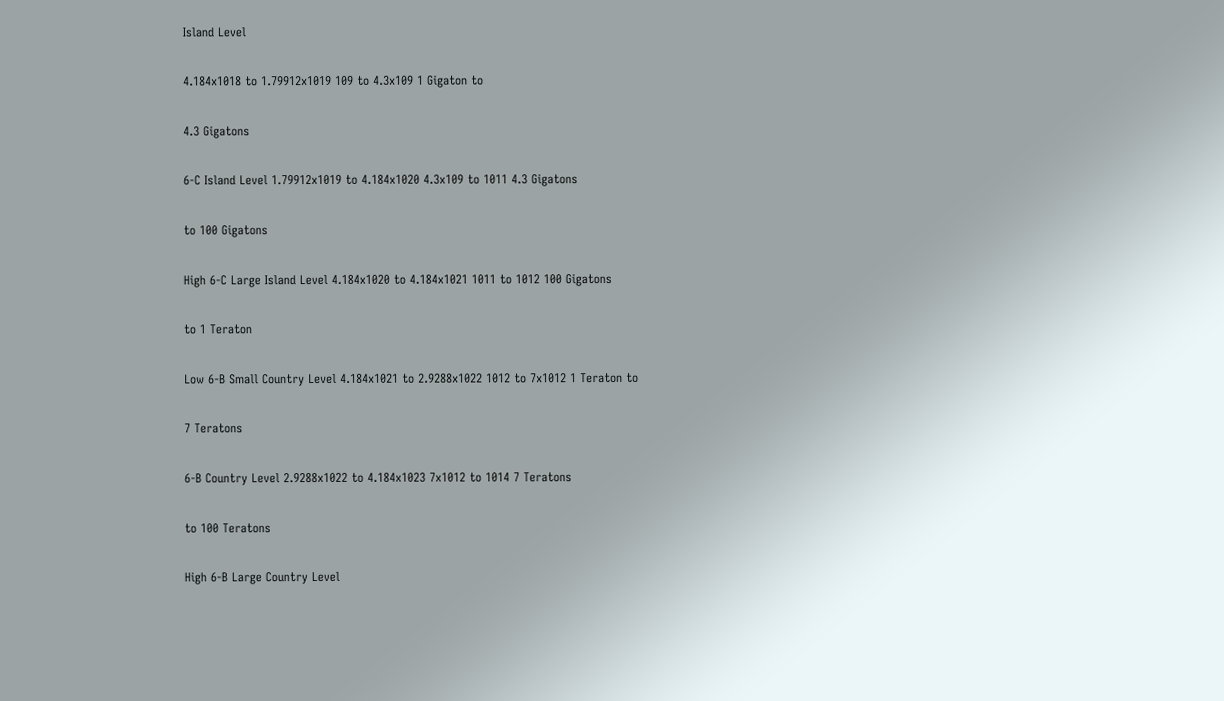Island Level

4.184x1018 to 1.79912x1019 109 to 4.3x109 1 Gigaton to

4.3 Gigatons

6-C Island Level 1.79912x1019 to 4.184x1020 4.3x109 to 1011 4.3 Gigatons

to 100 Gigatons

High 6-C Large Island Level 4.184x1020 to 4.184x1021 1011 to 1012 100 Gigatons

to 1 Teraton

Low 6-B Small Country Level 4.184x1021 to 2.9288x1022 1012 to 7x1012 1 Teraton to

7 Teratons

6-B Country Level 2.9288x1022 to 4.184x1023 7x1012 to 1014 7 Teratons

to 100 Teratons

High 6-B Large Country Level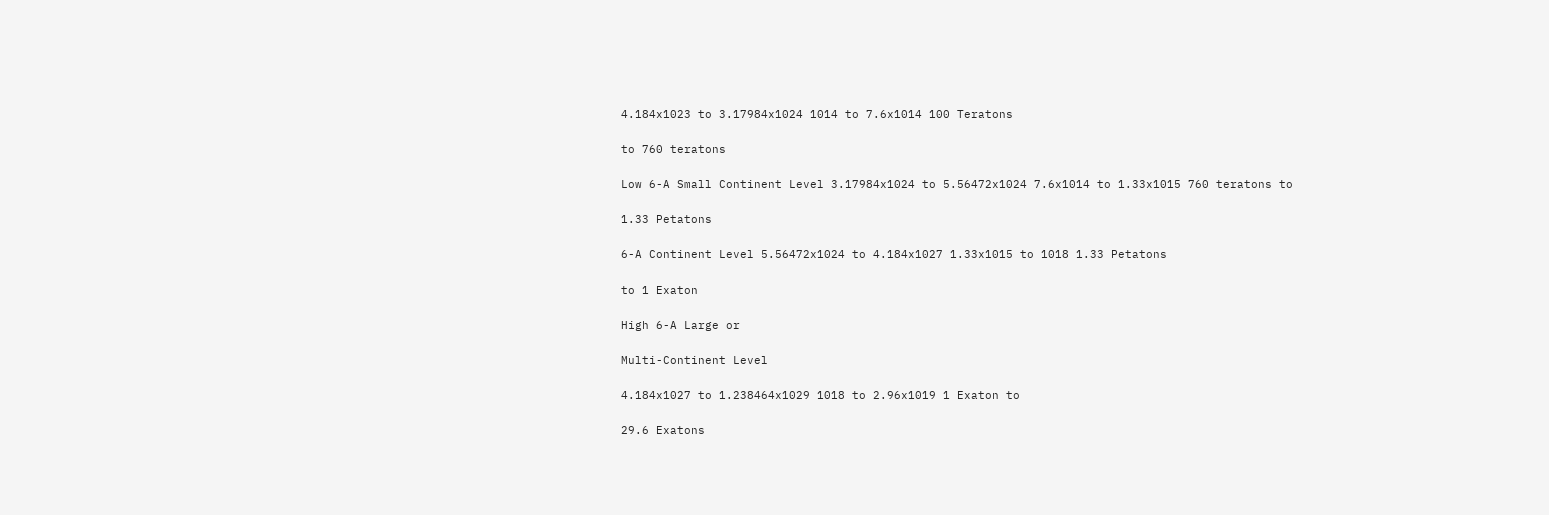4.184x1023 to 3.17984x1024 1014 to 7.6x1014 100 Teratons

to 760 teratons

Low 6-A Small Continent Level 3.17984x1024 to 5.56472x1024 7.6x1014 to 1.33x1015 760 teratons to

1.33 Petatons

6-A Continent Level 5.56472x1024 to 4.184x1027 1.33x1015 to 1018 1.33 Petatons

to 1 Exaton

High 6-A Large or

Multi-Continent Level

4.184x1027 to 1.238464x1029 1018 to 2.96x1019 1 Exaton to

29.6 Exatons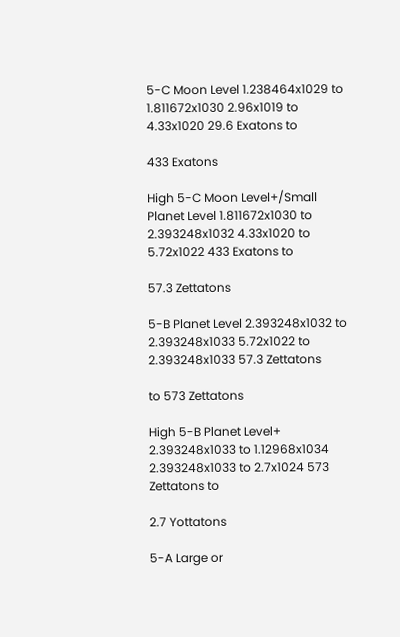5-C Moon Level 1.238464x1029 to 1.811672x1030 2.96x1019 to 4.33x1020 29.6 Exatons to

433 Exatons

High 5-C Moon Level+/Small Planet Level 1.811672x1030 to 2.393248x1032 4.33x1020 to 5.72x1022 433 Exatons to

57.3 Zettatons

5-B Planet Level 2.393248x1032 to 2.393248x1033 5.72x1022 to 2.393248x1033 57.3 Zettatons

to 573 Zettatons

High 5-B Planet Level+ 2.393248x1033 to 1.12968x1034 2.393248x1033 to 2.7x1024 573 Zettatons to

2.7 Yottatons

5-A Large or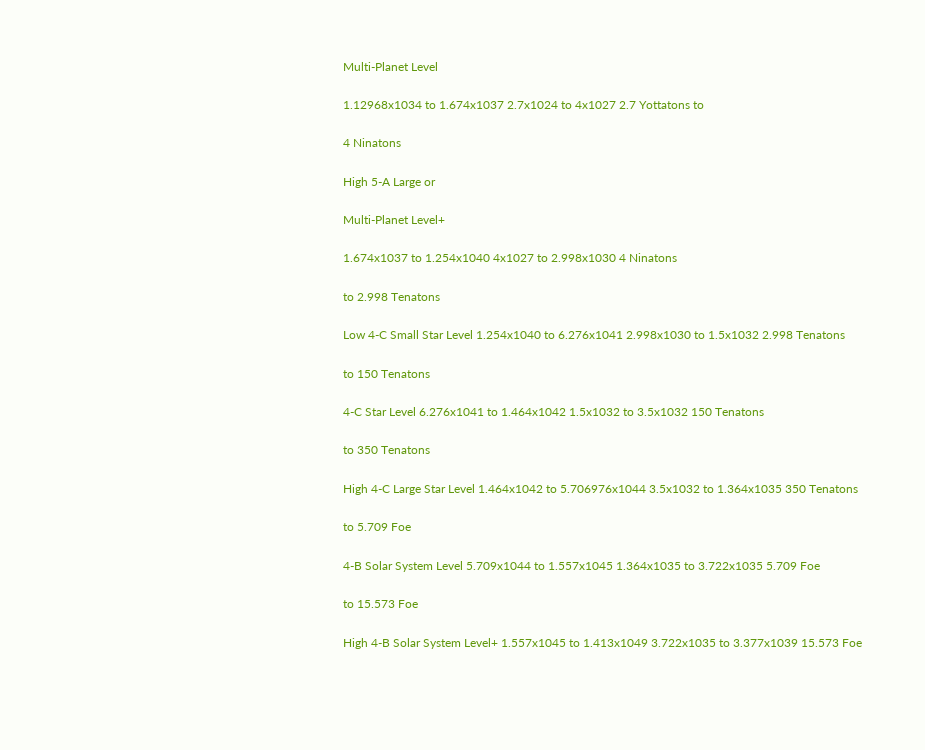Multi-Planet Level

1.12968x1034 to 1.674x1037 2.7x1024 to 4x1027 2.7 Yottatons to

4 Ninatons

High 5-A Large or

Multi-Planet Level+

1.674x1037 to 1.254x1040 4x1027 to 2.998x1030 4 Ninatons

to 2.998 Tenatons

Low 4-C Small Star Level 1.254x1040 to 6.276x1041 2.998x1030 to 1.5x1032 2.998 Tenatons

to 150 Tenatons

4-C Star Level 6.276x1041 to 1.464x1042 1.5x1032 to 3.5x1032 150 Tenatons

to 350 Tenatons

High 4-C Large Star Level 1.464x1042 to 5.706976x1044 3.5x1032 to 1.364x1035 350 Tenatons

to 5.709 Foe

4-B Solar System Level 5.709x1044 to 1.557x1045 1.364x1035 to 3.722x1035 5.709 Foe

to 15.573 Foe

High 4-B Solar System Level+ 1.557x1045 to 1.413x1049 3.722x1035 to 3.377x1039 15.573 Foe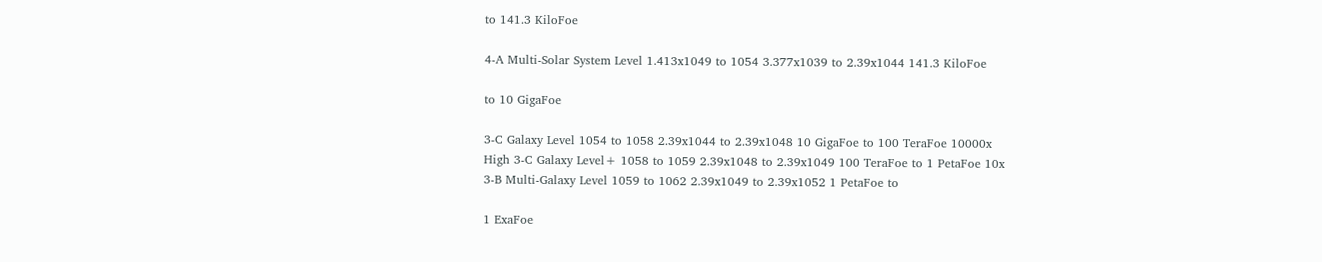to 141.3 KiloFoe

4-A Multi-Solar System Level 1.413x1049 to 1054 3.377x1039 to 2.39x1044 141.3 KiloFoe

to 10 GigaFoe

3-C Galaxy Level 1054 to 1058 2.39x1044 to 2.39x1048 10 GigaFoe to 100 TeraFoe 10000x
High 3-C Galaxy Level+ 1058 to 1059 2.39x1048 to 2.39x1049 100 TeraFoe to 1 PetaFoe 10x
3-B Multi-Galaxy Level 1059 to 1062 2.39x1049 to 2.39x1052 1 PetaFoe to

1 ExaFoe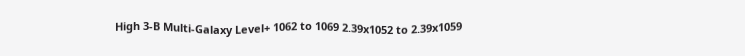High 3-B Multi-Galaxy Level+ 1062 to 1069 2.39x1052 to 2.39x1059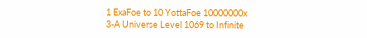1 ExaFoe to 10 YottaFoe 10000000x
3-A Universe Level 1069 to Infinite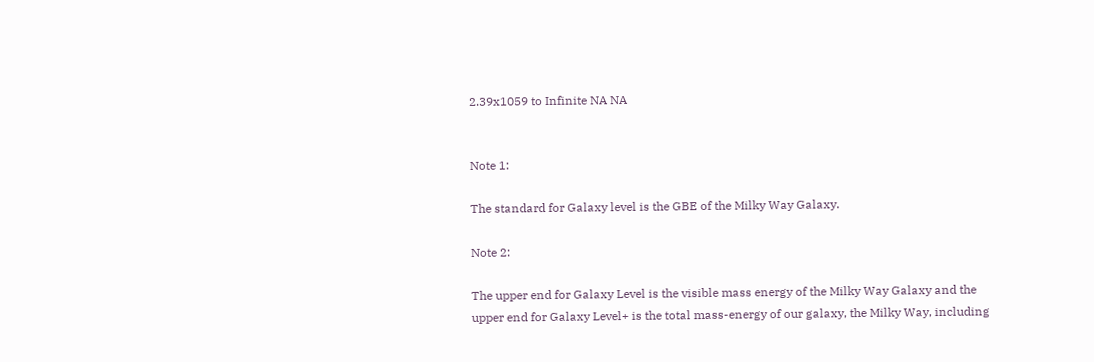2.39x1059 to Infinite NA NA


Note 1:

The standard for Galaxy level is the GBE of the Milky Way Galaxy.

Note 2:

The upper end for Galaxy Level is the visible mass energy of the Milky Way Galaxy and the upper end for Galaxy Level+ is the total mass-energy of our galaxy, the Milky Way, including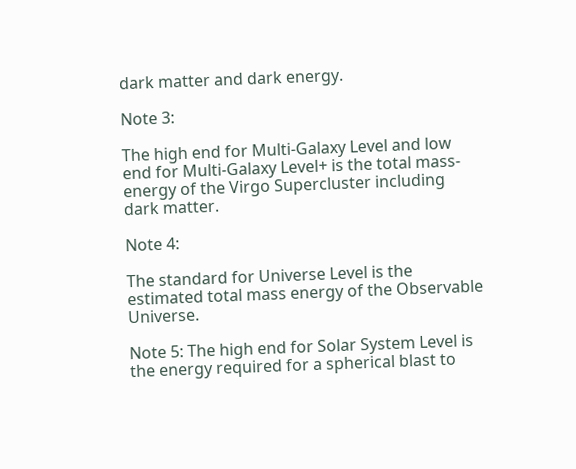dark matter and dark energy.

Note 3:

The high end for Multi-Galaxy Level and low end for Multi-Galaxy Level+ is the total mass-energy of the Virgo Supercluster including dark matter.

Note 4:

The standard for Universe Level is the estimated total mass energy of the Observable Universe.

Note 5: The high end for Solar System Level is the energy required for a spherical blast to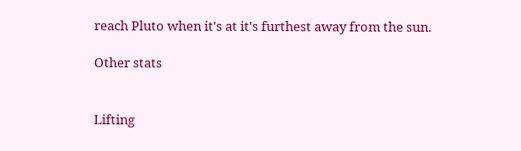reach Pluto when it's at it's furthest away from the sun.

Other stats


Lifting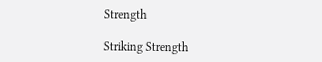Strength

Striking Strength